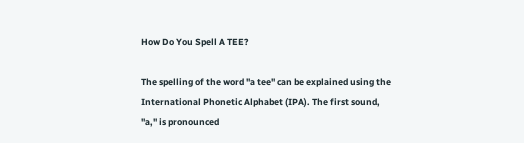How Do You Spell A TEE?

The spelling of the word "a tee" can be explained using the International Phonetic Alphabet (IPA). The first sound, "a," is pronounced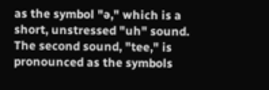as the symbol "ə," which is a short, unstressed "uh" sound. The second sound, "tee," is pronounced as the symbols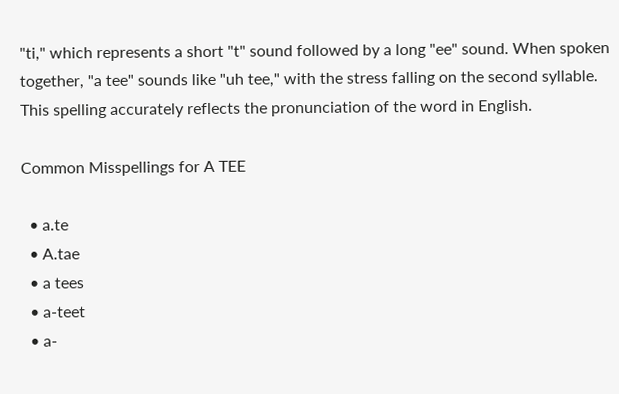"ti," which represents a short "t" sound followed by a long "ee" sound. When spoken together, "a tee" sounds like "uh tee," with the stress falling on the second syllable. This spelling accurately reflects the pronunciation of the word in English.

Common Misspellings for A TEE

  • a.te
  • A.tae
  • a tees
  • a-teet
  • a-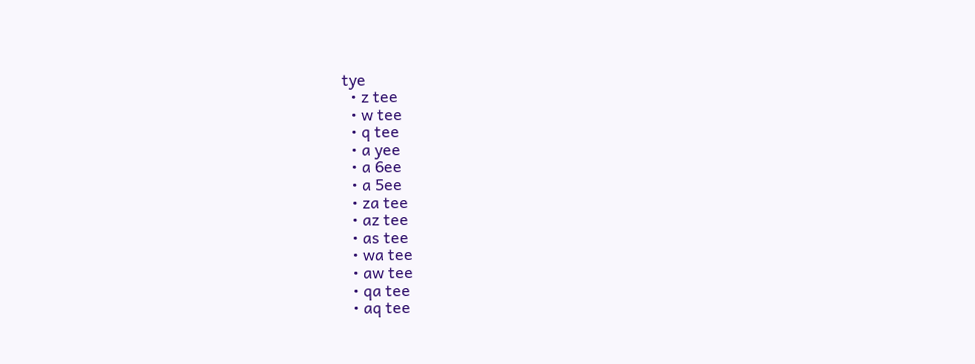tye
  • z tee
  • w tee
  • q tee
  • a yee
  • a 6ee
  • a 5ee
  • za tee
  • az tee
  • as tee
  • wa tee
  • aw tee
  • qa tee
  • aq tee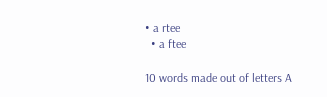• a rtee
  • a ftee

10 words made out of letters A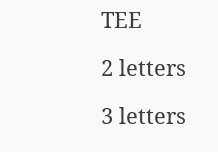TEE

2 letters

3 letters